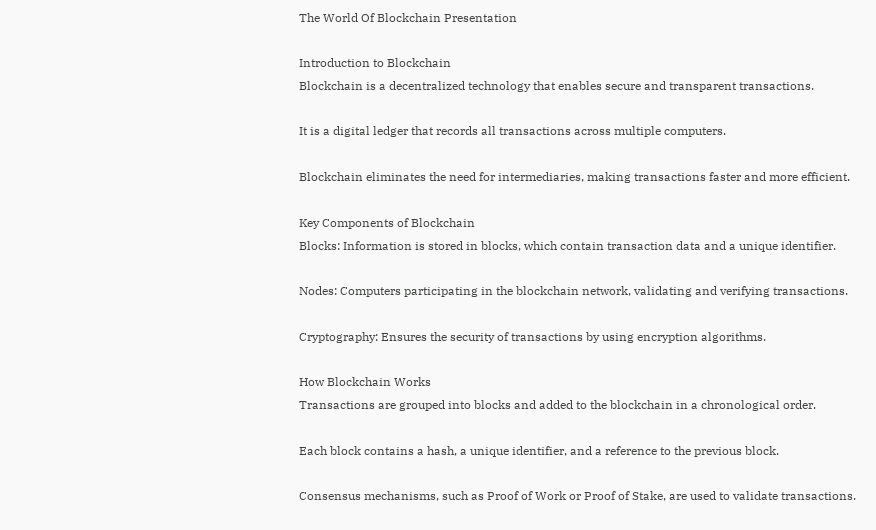The World Of Blockchain Presentation

Introduction to Blockchain
Blockchain is a decentralized technology that enables secure and transparent transactions.

It is a digital ledger that records all transactions across multiple computers.

Blockchain eliminates the need for intermediaries, making transactions faster and more efficient.

Key Components of Blockchain
Blocks: Information is stored in blocks, which contain transaction data and a unique identifier.

Nodes: Computers participating in the blockchain network, validating and verifying transactions.

Cryptography: Ensures the security of transactions by using encryption algorithms.

How Blockchain Works
Transactions are grouped into blocks and added to the blockchain in a chronological order.

Each block contains a hash, a unique identifier, and a reference to the previous block.

Consensus mechanisms, such as Proof of Work or Proof of Stake, are used to validate transactions.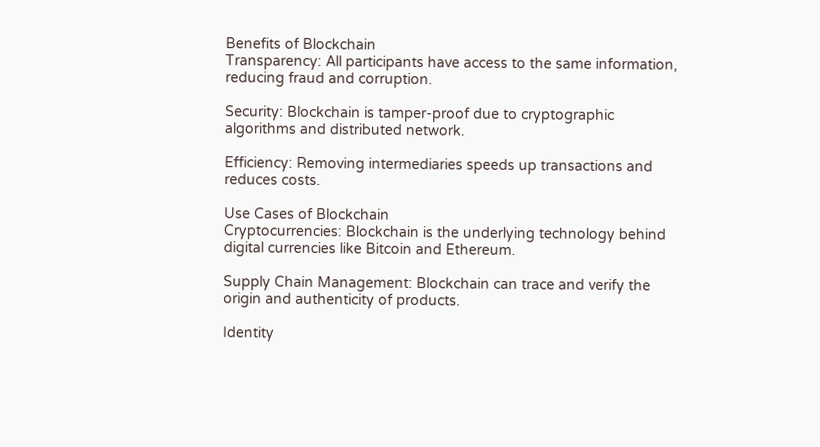Benefits of Blockchain
Transparency: All participants have access to the same information, reducing fraud and corruption.

Security: Blockchain is tamper-proof due to cryptographic algorithms and distributed network.

Efficiency: Removing intermediaries speeds up transactions and reduces costs.

Use Cases of Blockchain
Cryptocurrencies: Blockchain is the underlying technology behind digital currencies like Bitcoin and Ethereum.

Supply Chain Management: Blockchain can trace and verify the origin and authenticity of products.

Identity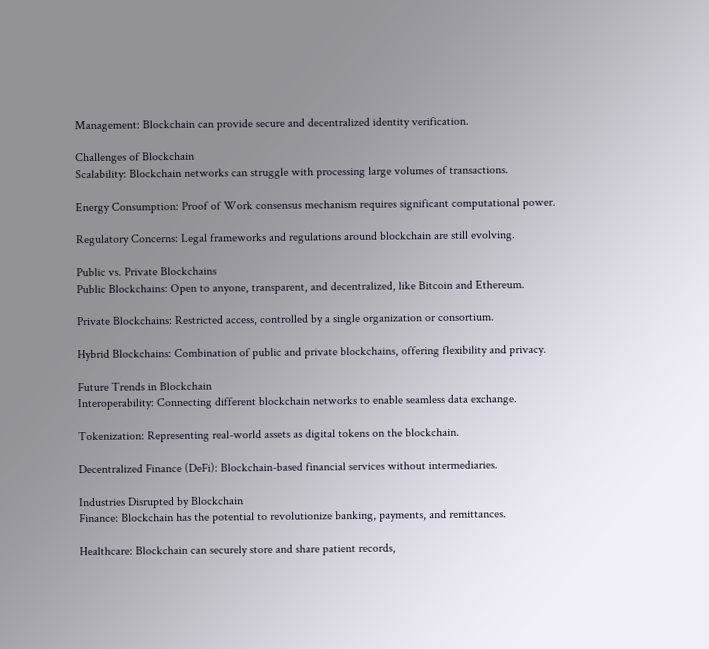Management: Blockchain can provide secure and decentralized identity verification.

Challenges of Blockchain
Scalability: Blockchain networks can struggle with processing large volumes of transactions.

Energy Consumption: Proof of Work consensus mechanism requires significant computational power.

Regulatory Concerns: Legal frameworks and regulations around blockchain are still evolving.

Public vs. Private Blockchains
Public Blockchains: Open to anyone, transparent, and decentralized, like Bitcoin and Ethereum.

Private Blockchains: Restricted access, controlled by a single organization or consortium.

Hybrid Blockchains: Combination of public and private blockchains, offering flexibility and privacy.

Future Trends in Blockchain
Interoperability: Connecting different blockchain networks to enable seamless data exchange.

Tokenization: Representing real-world assets as digital tokens on the blockchain.

Decentralized Finance (DeFi): Blockchain-based financial services without intermediaries.

Industries Disrupted by Blockchain
Finance: Blockchain has the potential to revolutionize banking, payments, and remittances.

Healthcare: Blockchain can securely store and share patient records,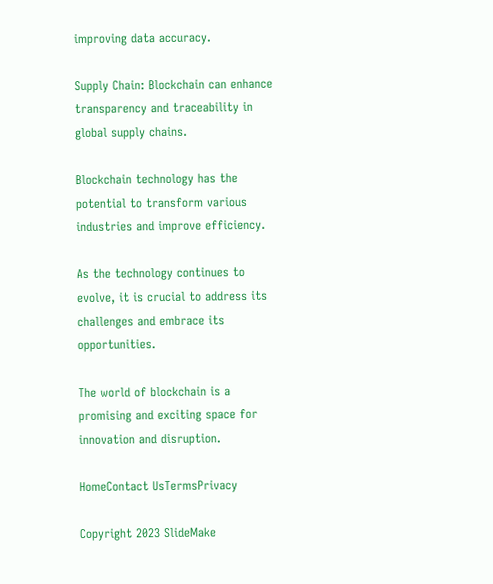improving data accuracy.

Supply Chain: Blockchain can enhance transparency and traceability in global supply chains.

Blockchain technology has the potential to transform various industries and improve efficiency.

As the technology continues to evolve, it is crucial to address its challenges and embrace its opportunities.

The world of blockchain is a promising and exciting space for innovation and disruption.

HomeContact UsTermsPrivacy

Copyright 2023 SlideMake